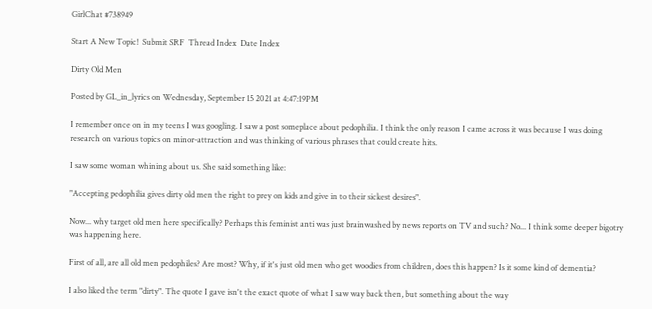GirlChat #738949

Start A New Topic!  Submit SRF  Thread Index  Date Index

Dirty Old Men

Posted by GL_in_lyrics on Wednesday, September 15 2021 at 4:47:19PM

I remember once on in my teens I was googling. I saw a post someplace about pedophilia. I think the only reason I came across it was because I was doing research on various topics on minor-attraction and was thinking of various phrases that could create hits.

I saw some woman whining about us. She said something like:

"Accepting pedophilia gives dirty old men the right to prey on kids and give in to their sickest desires".

Now... why target old men here specifically? Perhaps this feminist anti was just brainwashed by news reports on TV and such? No... I think some deeper bigotry was happening here.

First of all, are all old men pedophiles? Are most? Why, if it's just old men who get woodies from children, does this happen? Is it some kind of dementia?

I also liked the term "dirty". The quote I gave isn't the exact quote of what I saw way back then, but something about the way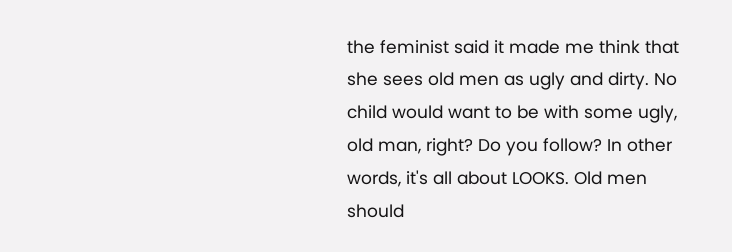the feminist said it made me think that she sees old men as ugly and dirty. No child would want to be with some ugly, old man, right? Do you follow? In other words, it's all about LOOKS. Old men should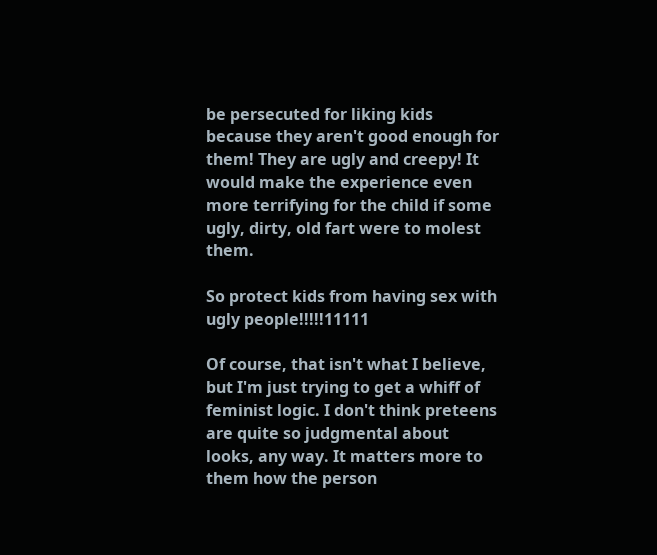be persecuted for liking kids because they aren't good enough for them! They are ugly and creepy! It would make the experience even more terrifying for the child if some ugly, dirty, old fart were to molest them.

So protect kids from having sex with ugly people!!!!!11111

Of course, that isn't what I believe, but I'm just trying to get a whiff of feminist logic. I don't think preteens are quite so judgmental about looks, any way. It matters more to them how the person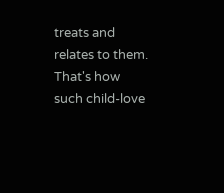treats and relates to them. That's how such child-love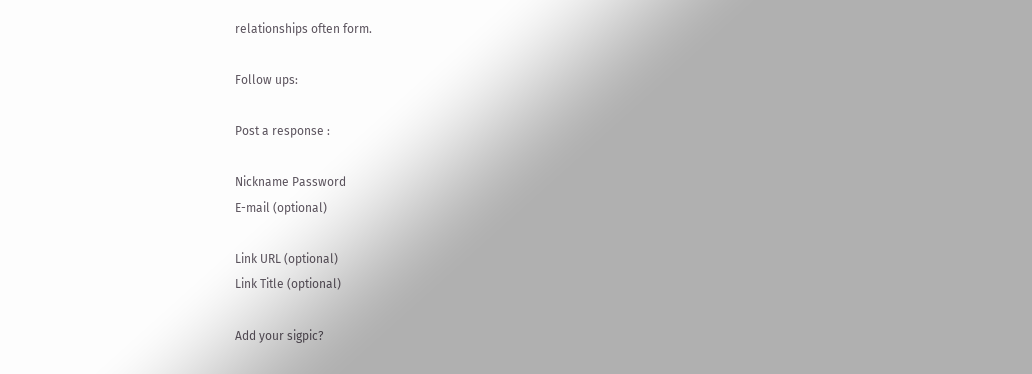relationships often form.

Follow ups:

Post a response :

Nickname Password
E-mail (optional)

Link URL (optional)
Link Title (optional)

Add your sigpic?